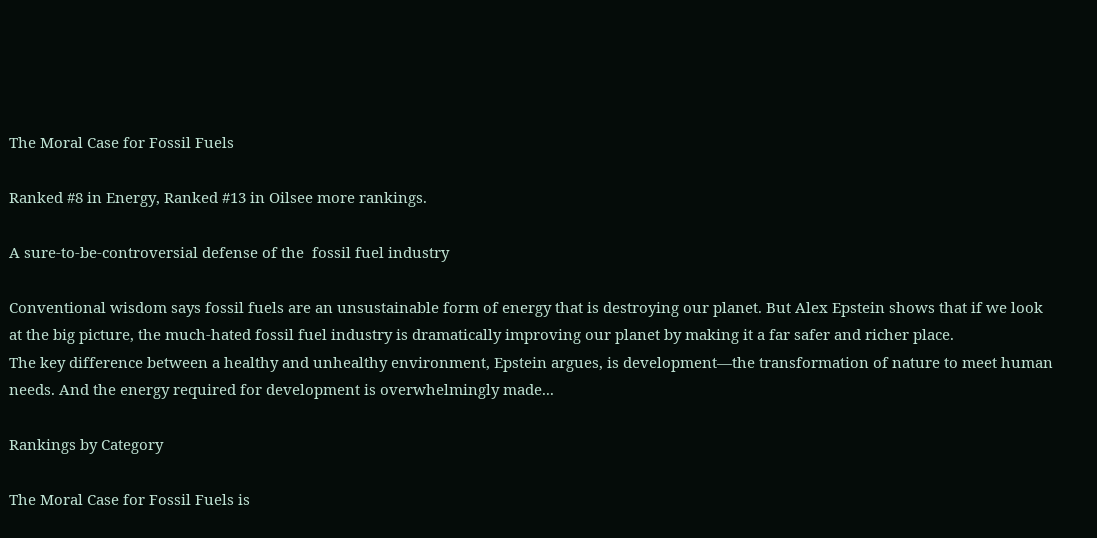The Moral Case for Fossil Fuels

Ranked #8 in Energy, Ranked #13 in Oilsee more rankings.

A sure-to-be-controversial defense of the  fossil fuel industry

Conventional wisdom says fossil fuels are an unsustainable form of energy that is destroying our planet. But Alex Epstein shows that if we look at the big picture, the much-hated fossil fuel industry is dramatically improving our planet by making it a far safer and richer place.
The key difference between a healthy and unhealthy environment, Epstein argues, is development—the transformation of nature to meet human needs. And the energy required for development is overwhelmingly made...

Rankings by Category

The Moral Case for Fossil Fuels is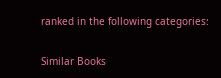ranked in the following categories:

Similar Books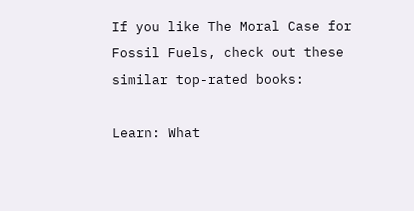If you like The Moral Case for Fossil Fuels, check out these similar top-rated books:

Learn: What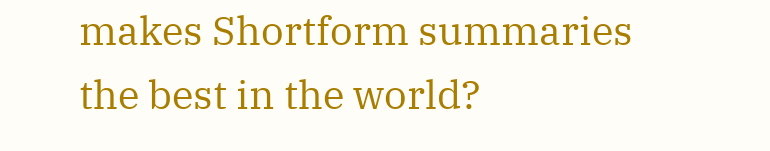makes Shortform summaries the best in the world?